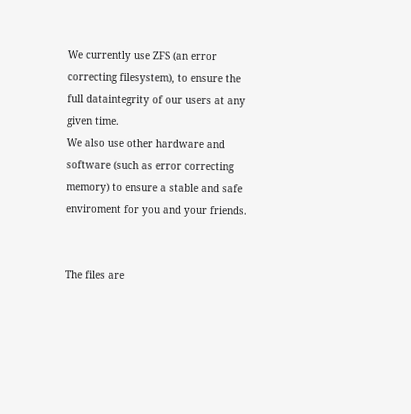We currently use ZFS (an error correcting filesystem), to ensure the full dataintegrity of our users at any given time.
We also use other hardware and software (such as error correcting memory) to ensure a stable and safe enviroment for you and your friends.


The files are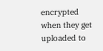encrypted when they get uploaded to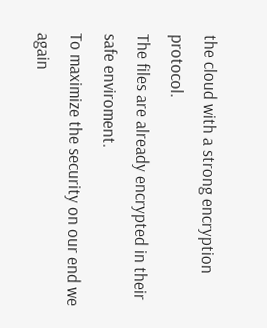the cloud with a strong encryption protocol.
The files are already encrypted in their safe enviroment.
To maximize the security on our end we again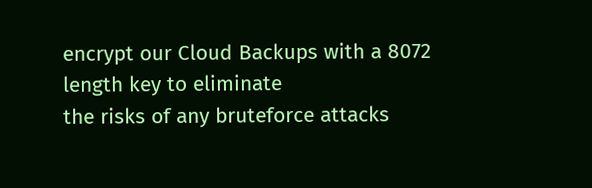encrypt our Cloud Backups with a 8072 length key to eliminate
the risks of any bruteforce attacks